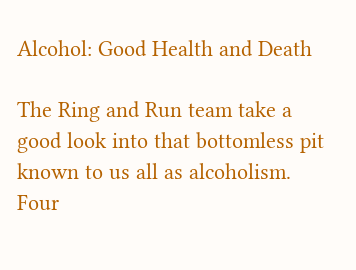Alcohol: Good Health and Death

The Ring and Run team take a good look into that bottomless pit known to us all as alcoholism. Four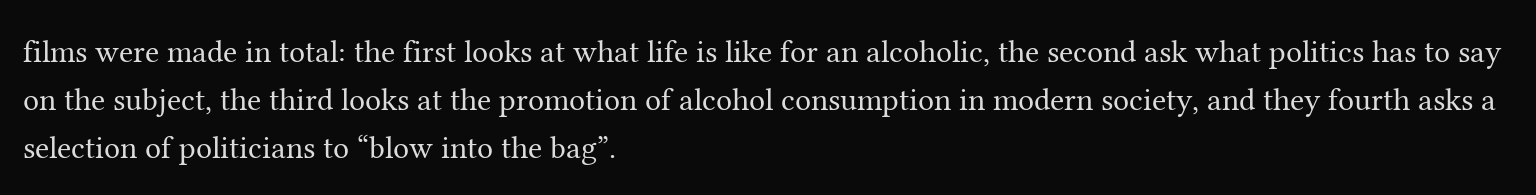films were made in total: the first looks at what life is like for an alcoholic, the second ask what politics has to say on the subject, the third looks at the promotion of alcohol consumption in modern society, and they fourth asks a selection of politicians to “blow into the bag”.